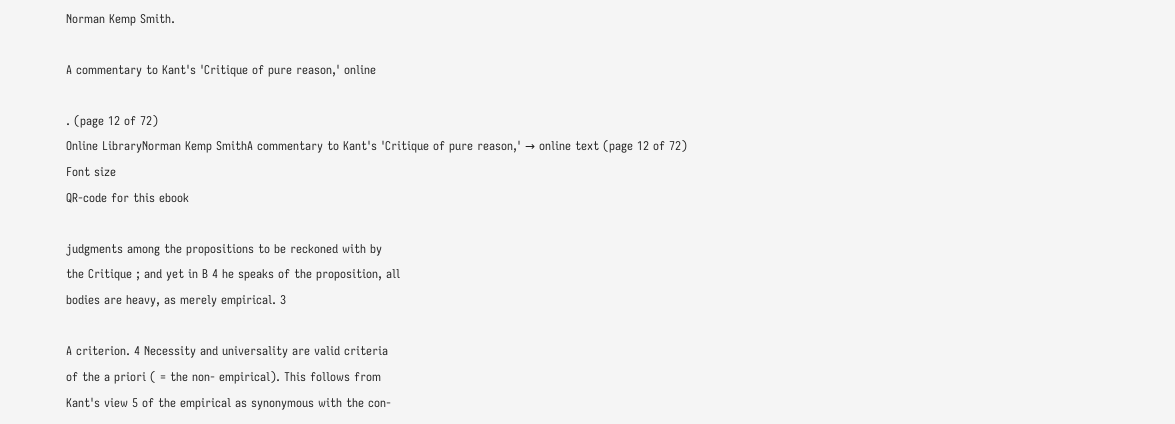Norman Kemp Smith.

A commentary to Kant's 'Critique of pure reason,' online

. (page 12 of 72)
Online LibraryNorman Kemp SmithA commentary to Kant's 'Critique of pure reason,' → online text (page 12 of 72)
Font size
QR-code for this ebook

judgments among the propositions to be reckoned with by
the Critique ; and yet in B 4 he speaks of the proposition, all
bodies are heavy, as merely empirical. 3

A criterion. 4 Necessity and universality are valid criteria
of the a priori ( = the non- empirical). This follows from
Kant's view 5 of the empirical as synonymous with the con-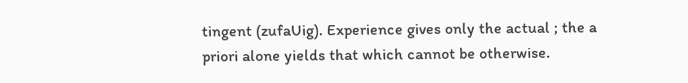tingent (zufaUig). Experience gives only the actual ; the a
priori alone yields that which cannot be otherwise.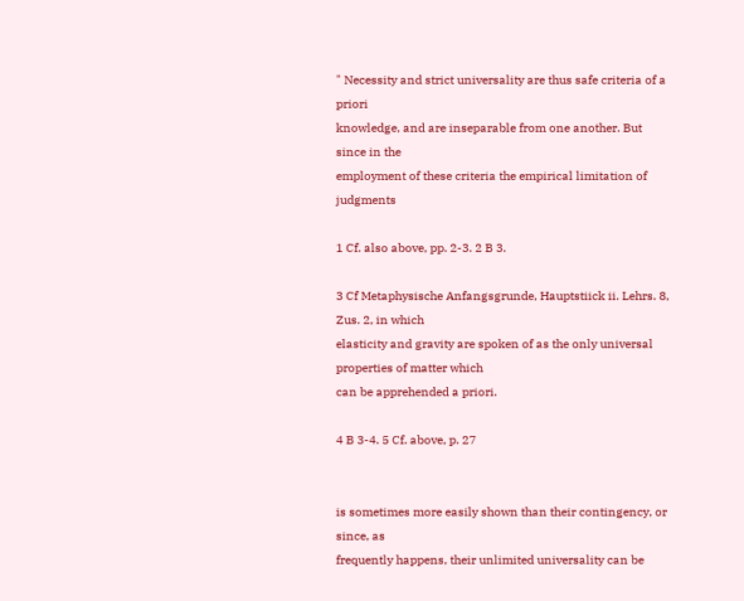" Necessity and strict universality are thus safe criteria of a priori
knowledge, and are inseparable from one another. But since in the
employment of these criteria the empirical limitation of judgments

1 Cf. also above, pp. 2-3. 2 B 3.

3 Cf Metaphysische Anfangsgrunde, Hauptstiick ii. Lehrs. 8, Zus. 2, in which
elasticity and gravity are spoken of as the only universal properties of matter which
can be apprehended a priori.

4 B 3-4. 5 Cf. above, p. 27


is sometimes more easily shown than their contingency, or since, as
frequently happens, their unlimited universality can be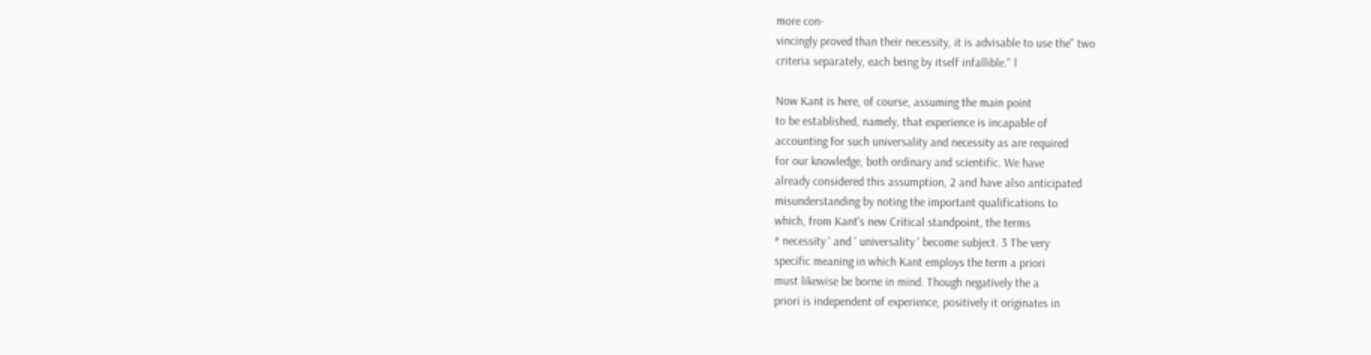more con-
vincingly proved than their necessity, it is advisable to use the" two
criteria separately, each being by itself infallible." l

Now Kant is here, of course, assuming the main point
to be established, namely, that experience is incapable of
accounting for such universality and necessity as are required
for our knowledge, both ordinary and scientific. We have
already considered this assumption, 2 and have also anticipated
misunderstanding by noting the important qualifications to
which, from Kant's new Critical standpoint, the terms
* necessity ' and ' universality ' become subject. 3 The very
specific meaning in which Kant employs the term a priori
must likewise be borne in mind. Though negatively the a
priori is independent of experience, positively it originates in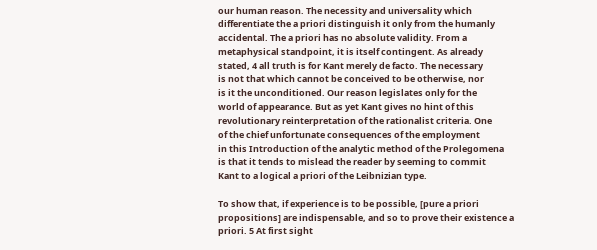our human reason. The necessity and universality which
differentiate the a priori distinguish it only from the humanly
accidental. The a priori has no absolute validity. From a
metaphysical standpoint, it is itself contingent. As already
stated, 4 all truth is for Kant merely de facto. The necessary
is not that which cannot be conceived to be otherwise, nor
is it the unconditioned. Our reason legislates only for the
world of appearance. But as yet Kant gives no hint of this
revolutionary reinterpretation of the rationalist criteria. One
of the chief unfortunate consequences of the employment
in this Introduction of the analytic method of the Prolegomena
is that it tends to mislead the reader by seeming to commit
Kant to a logical a priori of the Leibnizian type.

To show that, if experience is to be possible, [pure a priori
propositions] are indispensable, and so to prove their existence a
priori. 5 At first sight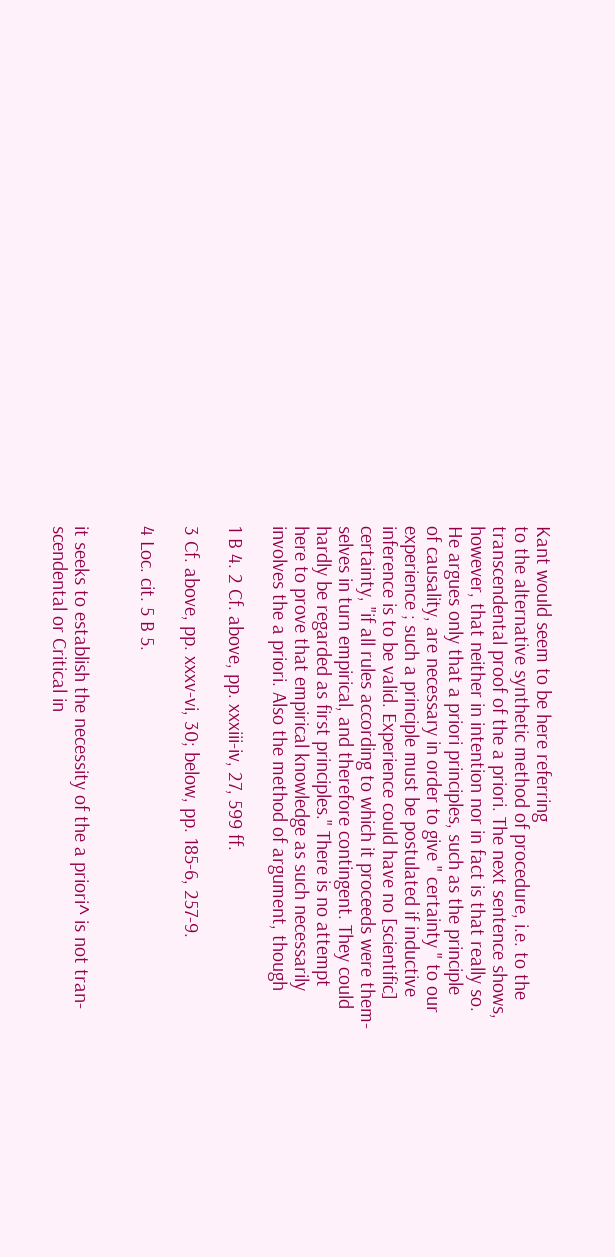Kant would seem to be here referring
to the alternative synthetic method of procedure, i.e. to the
transcendental proof of the a priori. The next sentence shows,
however, that neither in intention nor in fact is that really so.
He argues only that a priori principles, such as the principle
of causality, are necessary in order to give " certainty " to our
experience ; such a principle must be postulated if inductive
inference is to be valid. Experience could have no [scientific]
certainty, "if all rules according to which it proceeds were them-
selves in turn empirical, and therefore contingent. They could
hardly be regarded as first principles." There is no attempt
here to prove that empirical knowledge as such necessarily
involves the a priori. Also the method of argument, though

1 B 4. 2 Cf. above, pp. xxxiii-iv, 27, 599 ff.

3 Cf. above, pp. xxxv-vi, 30; below, pp. 185-6, 257-9.

4 Loc. cit. 5 B 5.


it seeks to establish the necessity of the a priori^ is not tran-
scendental or Critical in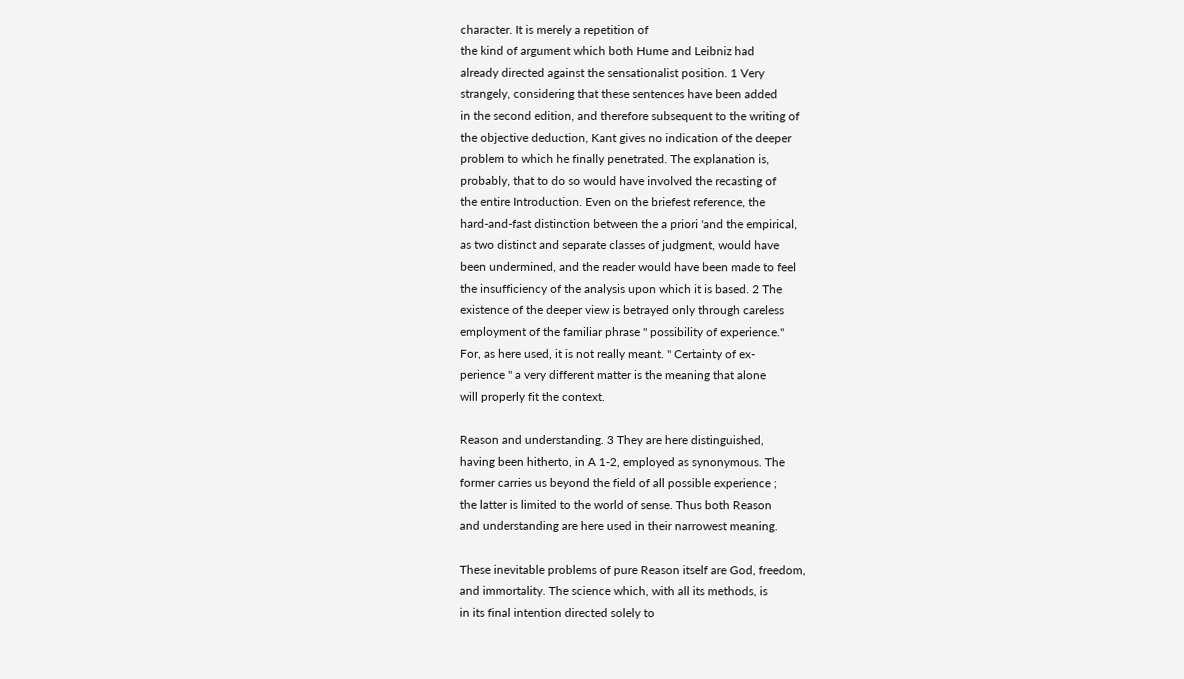character. It is merely a repetition of
the kind of argument which both Hume and Leibniz had
already directed against the sensationalist position. 1 Very
strangely, considering that these sentences have been added
in the second edition, and therefore subsequent to the writing of
the objective deduction, Kant gives no indication of the deeper
problem to which he finally penetrated. The explanation is,
probably, that to do so would have involved the recasting of
the entire Introduction. Even on the briefest reference, the
hard-and-fast distinction between the a priori 'and the empirical,
as two distinct and separate classes of judgment, would have
been undermined, and the reader would have been made to feel
the insufficiency of the analysis upon which it is based. 2 The
existence of the deeper view is betrayed only through careless
employment of the familiar phrase " possibility of experience."
For, as here used, it is not really meant. " Certainty of ex-
perience " a very different matter is the meaning that alone
will properly fit the context.

Reason and understanding. 3 They are here distinguished,
having been hitherto, in A 1-2, employed as synonymous. The
former carries us beyond the field of all possible experience ;
the latter is limited to the world of sense. Thus both Reason
and understanding are here used in their narrowest meaning.

These inevitable problems of pure Reason itself are God, freedom,
and immortality. The science which, with all its methods, is
in its final intention directed solely to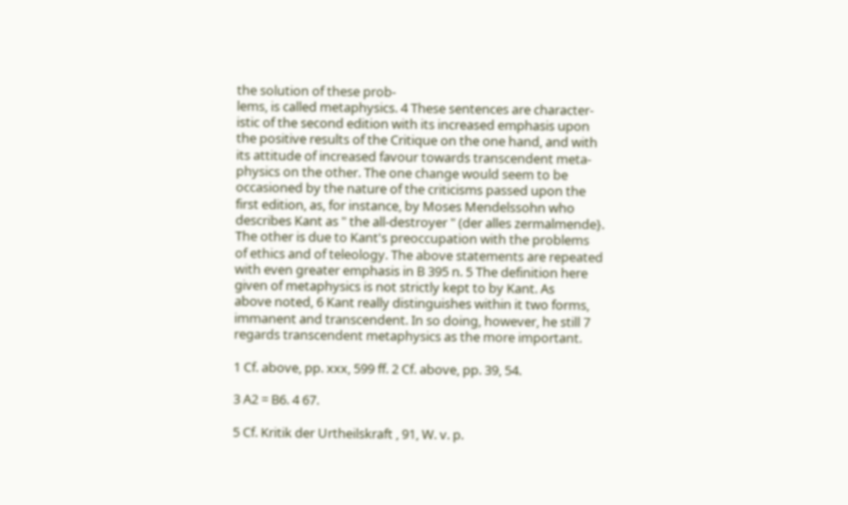the solution of these prob-
lems, is called metaphysics. 4 These sentences are character-
istic of the second edition with its increased emphasis upon
the positive results of the Critique on the one hand, and with
its attitude of increased favour towards transcendent meta-
physics on the other. The one change would seem to be
occasioned by the nature of the criticisms passed upon the
first edition, as, for instance, by Moses Mendelssohn who
describes Kant as " the all-destroyer " (der alles zermalmende}.
The other is due to Kant's preoccupation with the problems
of ethics and of teleology. The above statements are repeated
with even greater emphasis in B 395 n. 5 The definition here
given of metaphysics is not strictly kept to by Kant. As
above noted, 6 Kant really distinguishes within it two forms,
immanent and transcendent. In so doing, however, he still 7
regards transcendent metaphysics as the more important.

1 Cf. above, pp. xxx, 599 ff. 2 Cf. above, pp. 39, 54.

3 A2 = B6. 4 67.

5 Cf. Kritik der Urtheilskraft , 91, W. v. p.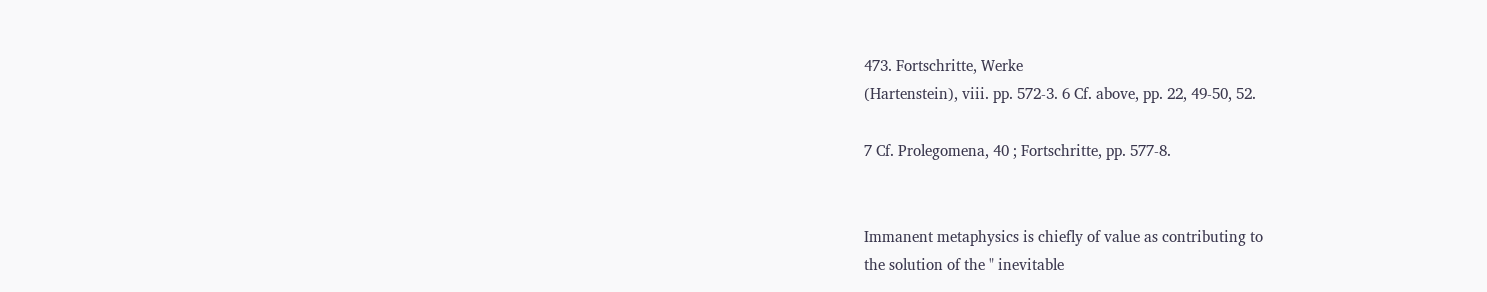473. Fortschritte, Werke
(Hartenstein), viii. pp. 572-3. 6 Cf. above, pp. 22, 49-50, 52.

7 Cf. Prolegomena, 40 ; Fortschritte, pp. 577-8.


Immanent metaphysics is chiefly of value as contributing to
the solution of the " inevitable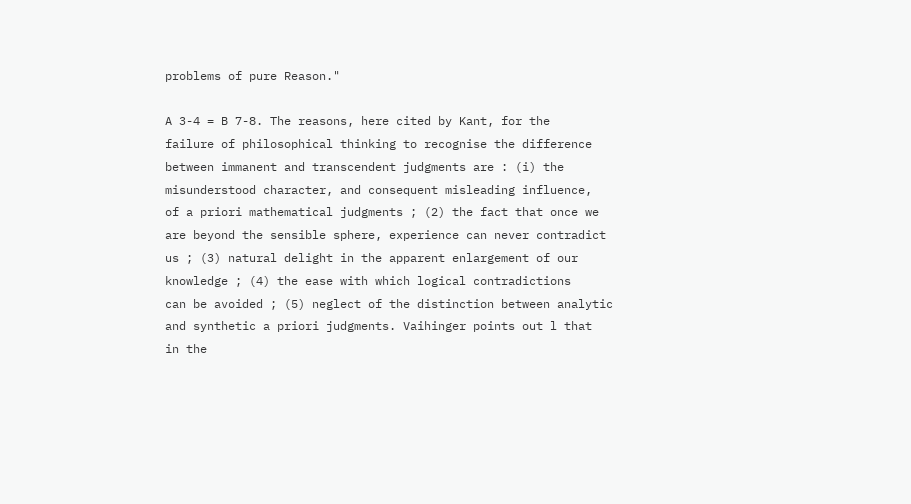problems of pure Reason."

A 3-4 = B 7-8. The reasons, here cited by Kant, for the
failure of philosophical thinking to recognise the difference
between immanent and transcendent judgments are : (i) the
misunderstood character, and consequent misleading influence,
of a priori mathematical judgments ; (2) the fact that once we
are beyond the sensible sphere, experience can never contradict
us ; (3) natural delight in the apparent enlargement of our
knowledge ; (4) the ease with which logical contradictions
can be avoided ; (5) neglect of the distinction between analytic
and synthetic a priori judgments. Vaihinger points out l that
in the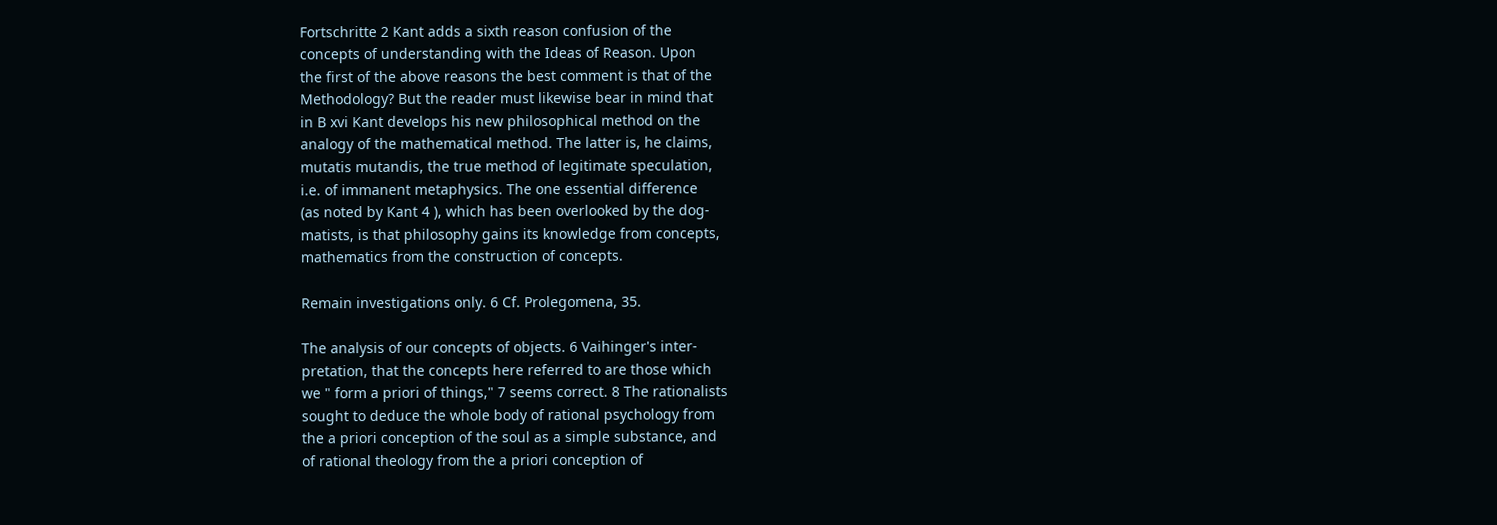Fortschritte 2 Kant adds a sixth reason confusion of the
concepts of understanding with the Ideas of Reason. Upon
the first of the above reasons the best comment is that of the
Methodology? But the reader must likewise bear in mind that
in B xvi Kant develops his new philosophical method on the
analogy of the mathematical method. The latter is, he claims,
mutatis mutandis, the true method of legitimate speculation,
i.e. of immanent metaphysics. The one essential difference
(as noted by Kant 4 ), which has been overlooked by the dog-
matists, is that philosophy gains its knowledge from concepts,
mathematics from the construction of concepts.

Remain investigations only. 6 Cf. Prolegomena, 35.

The analysis of our concepts of objects. 6 Vaihinger's inter-
pretation, that the concepts here referred to are those which
we " form a priori of things," 7 seems correct. 8 The rationalists
sought to deduce the whole body of rational psychology from
the a priori conception of the soul as a simple substance, and
of rational theology from the a priori conception of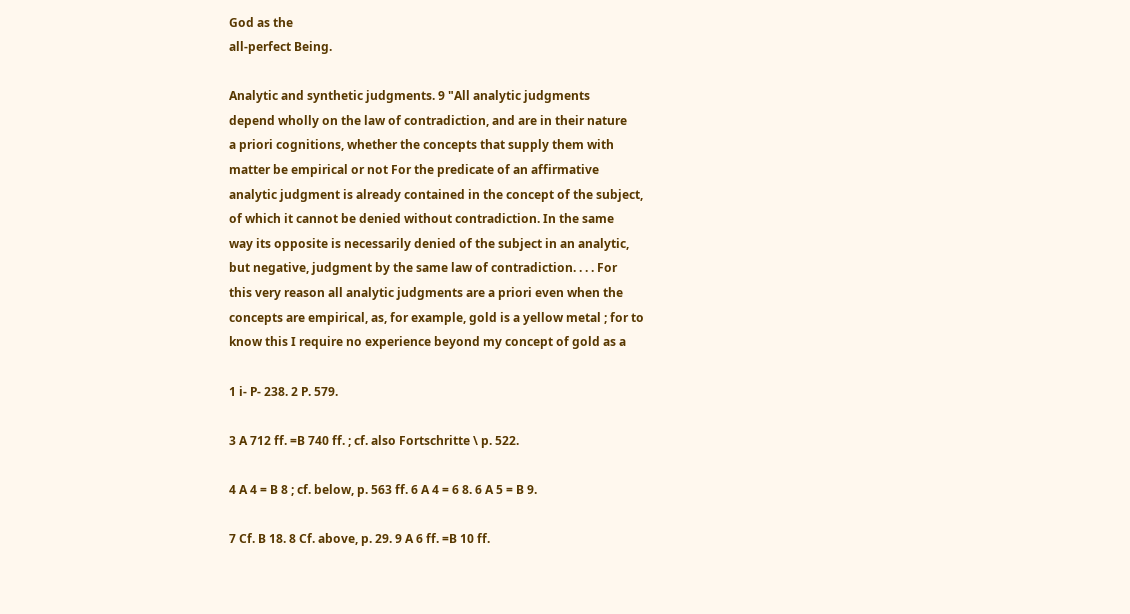God as the
all-perfect Being.

Analytic and synthetic judgments. 9 "All analytic judgments
depend wholly on the law of contradiction, and are in their nature
a priori cognitions, whether the concepts that supply them with
matter be empirical or not For the predicate of an affirmative
analytic judgment is already contained in the concept of the subject,
of which it cannot be denied without contradiction. In the same
way its opposite is necessarily denied of the subject in an analytic,
but negative, judgment by the same law of contradiction. . . . For
this very reason all analytic judgments are a priori even when the
concepts are empirical, as, for example, gold is a yellow metal ; for to
know this I require no experience beyond my concept of gold as a

1 i- P- 238. 2 P. 579.

3 A 712 ff. =B 740 ff. ; cf. also Fortschritte \ p. 522.

4 A 4 = B 8 ; cf. below, p. 563 ff. 6 A 4 = 6 8. 6 A 5 = B 9.

7 Cf. B 18. 8 Cf. above, p. 29. 9 A 6 ff. =B 10 ff.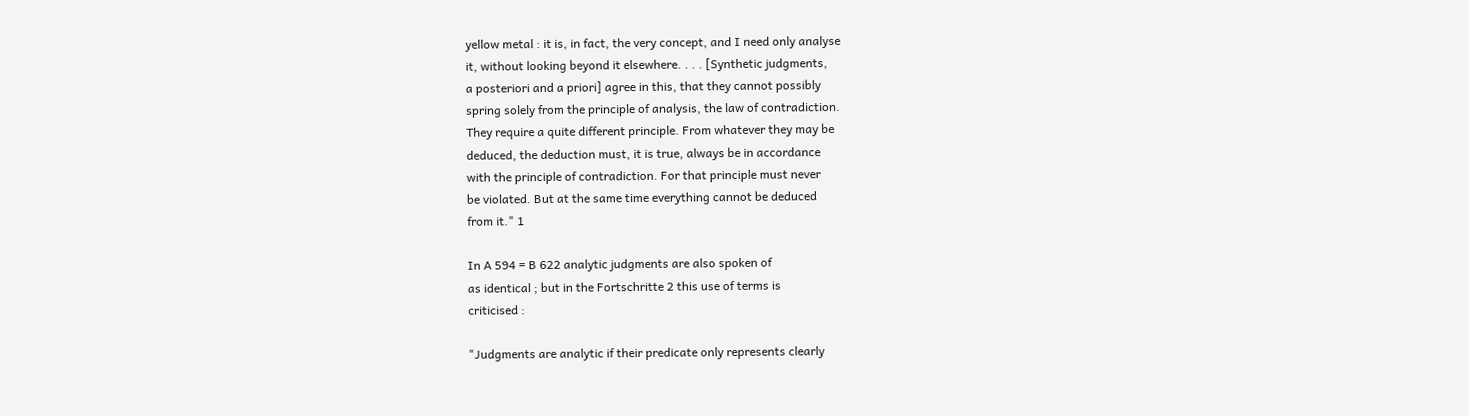yellow metal : it is, in fact, the very concept, and I need only analyse
it, without looking beyond it elsewhere. . . . [Synthetic judgments,
a posteriori and a priori] agree in this, that they cannot possibly
spring solely from the principle of analysis, the law of contradiction.
They require a quite different principle. From whatever they may be
deduced, the deduction must, it is true, always be in accordance
with the principle of contradiction. For that principle must never
be violated. But at the same time everything cannot be deduced
from it." 1

In A 594 = B 622 analytic judgments are also spoken of
as identical ; but in the Fortschritte 2 this use of terms is
criticised :

"Judgments are analytic if their predicate only represents clearly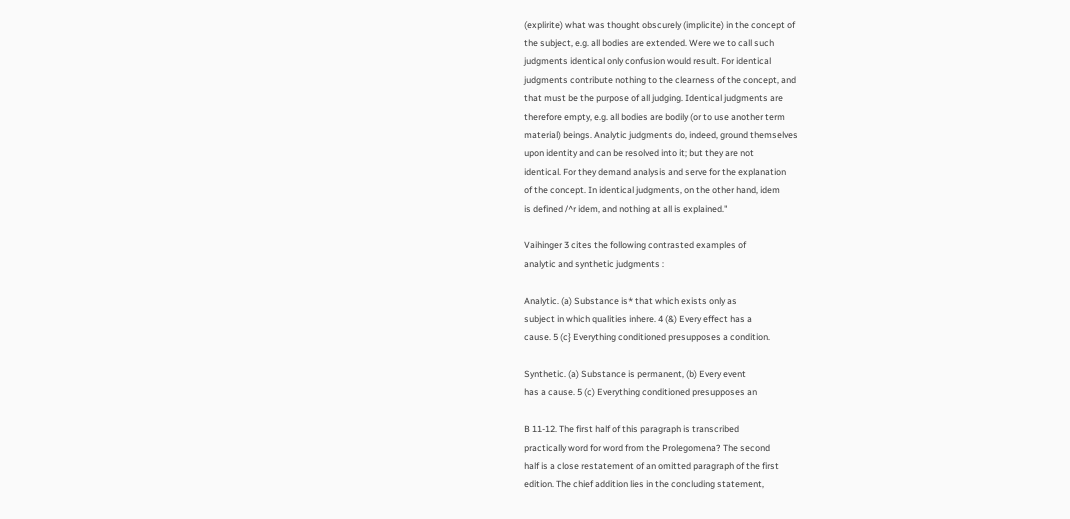(explirite) what was thought obscurely (implicite) in the concept of
the subject, e.g. all bodies are extended. Were we to call such
judgments identical only confusion would result. For identical
judgments contribute nothing to the clearness of the concept, and
that must be the purpose of all judging. Identical judgments are
therefore empty, e.g. all bodies are bodily (or to use another term
material) beings. Analytic judgments do, indeed, ground themselves
upon identity and can be resolved into it; but they are not
identical. For they demand analysis and serve for the explanation
of the concept. In identical judgments, on the other hand, idem
is defined /^r idem, and nothing at all is explained."

Vaihinger 3 cites the following contrasted examples of
analytic and synthetic judgments :

Analytic. (a) Substance is* that which exists only as
subject in which qualities inhere. 4 (&) Every effect has a
cause. 5 (c} Everything conditioned presupposes a condition.

Synthetic. (a) Substance is permanent, (b) Every event
has a cause. 5 (c) Everything conditioned presupposes an

B 11-12. The first half of this paragraph is transcribed
practically word for word from the Prolegomena? The second
half is a close restatement of an omitted paragraph of the first
edition. The chief addition lies in the concluding statement,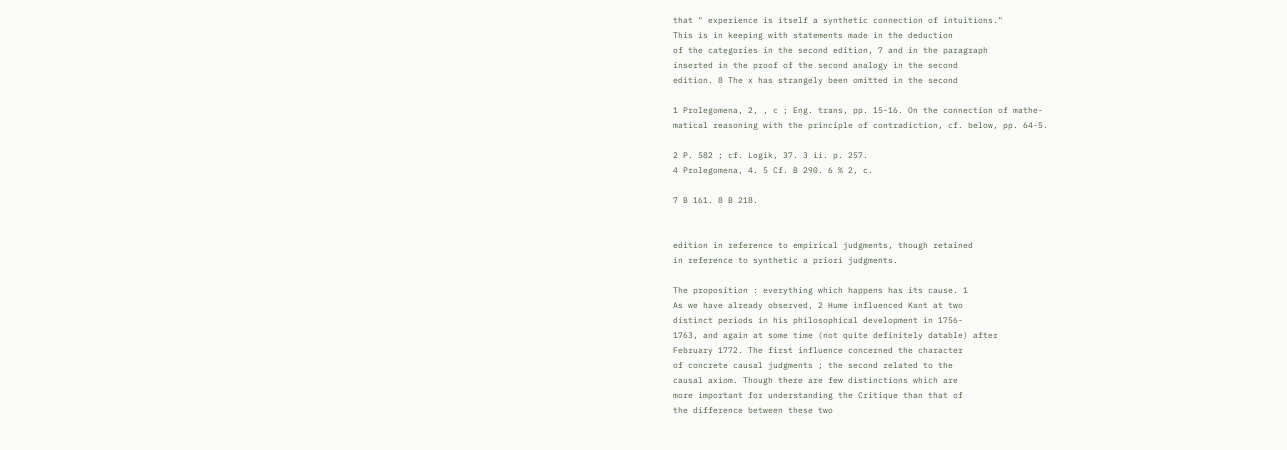that " experience is itself a synthetic connection of intuitions."
This is in keeping with statements made in the deduction
of the categories in the second edition, 7 and in the paragraph
inserted in the proof of the second analogy in the second
edition. 8 The x has strangely been omitted in the second

1 Prolegomena, 2, , c ; Eng. trans, pp. 15-16. On the connection of mathe-
matical reasoning with the principle of contradiction, cf. below, pp. 64-5.

2 P. 582 ; cf. Logik, 37. 3 ii. p. 257.
4 Prolegomena, 4. 5 Cf. B 290. 6 % 2, c.

7 B 161. 8 B 218.


edition in reference to empirical judgments, though retained
in reference to synthetic a priori judgments.

The proposition : everything which happens has its cause. 1
As we have already observed, 2 Hume influenced Kant at two
distinct periods in his philosophical development in 1756-
1763, and again at some time (not quite definitely datable) after
February 1772. The first influence concerned the character
of concrete causal judgments ; the second related to the
causal axiom. Though there are few distinctions which are
more important for understanding the Critique than that of
the difference between these two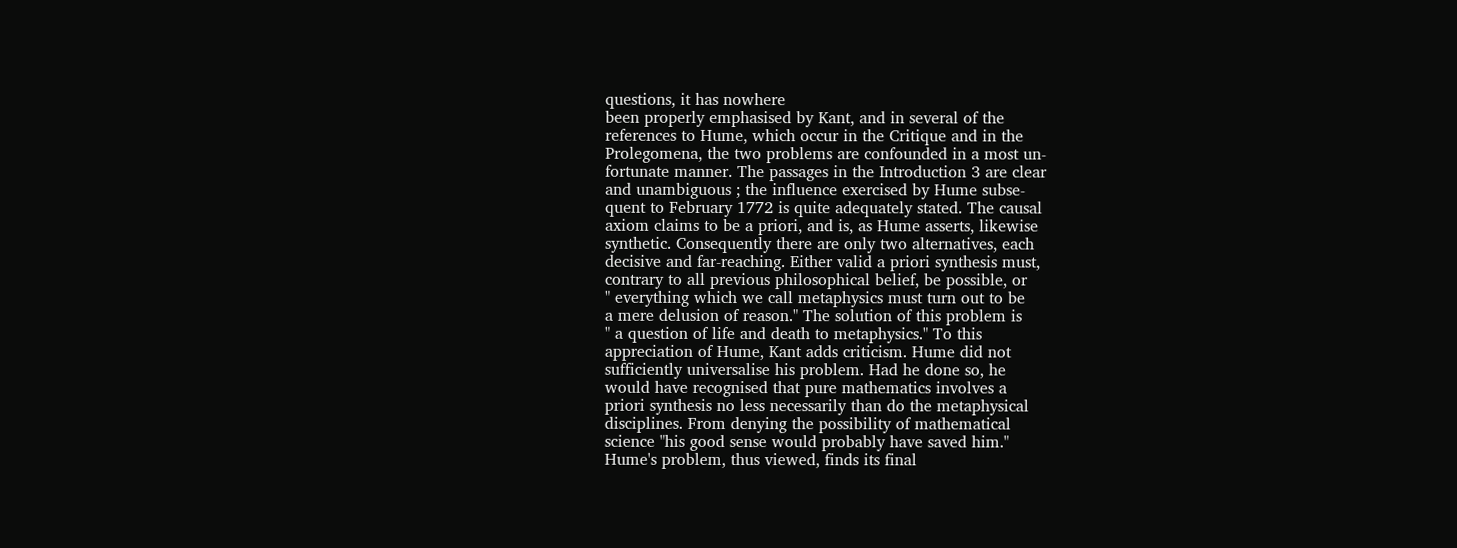questions, it has nowhere
been properly emphasised by Kant, and in several of the
references to Hume, which occur in the Critique and in the
Prolegomena, the two problems are confounded in a most un-
fortunate manner. The passages in the Introduction 3 are clear
and unambiguous ; the influence exercised by Hume subse-
quent to February 1772 is quite adequately stated. The causal
axiom claims to be a priori, and is, as Hume asserts, likewise
synthetic. Consequently there are only two alternatives, each
decisive and far-reaching. Either valid a priori synthesis must,
contrary to all previous philosophical belief, be possible, or
" everything which we call metaphysics must turn out to be
a mere delusion of reason." The solution of this problem is
" a question of life and death to metaphysics." To this
appreciation of Hume, Kant adds criticism. Hume did not
sufficiently universalise his problem. Had he done so, he
would have recognised that pure mathematics involves a
priori synthesis no less necessarily than do the metaphysical
disciplines. From denying the possibility of mathematical
science "his good sense would probably have saved him."
Hume's problem, thus viewed, finds its final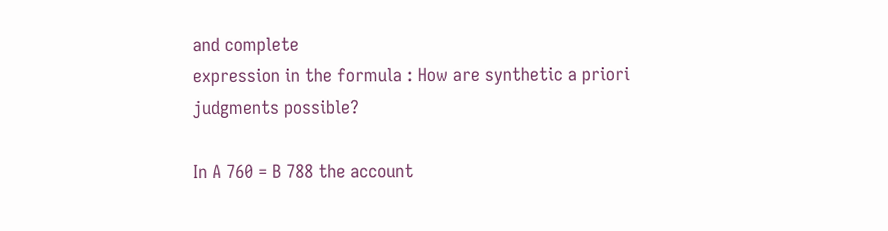and complete
expression in the formula : How are synthetic a priori
judgments possible?

In A 760 = B 788 the account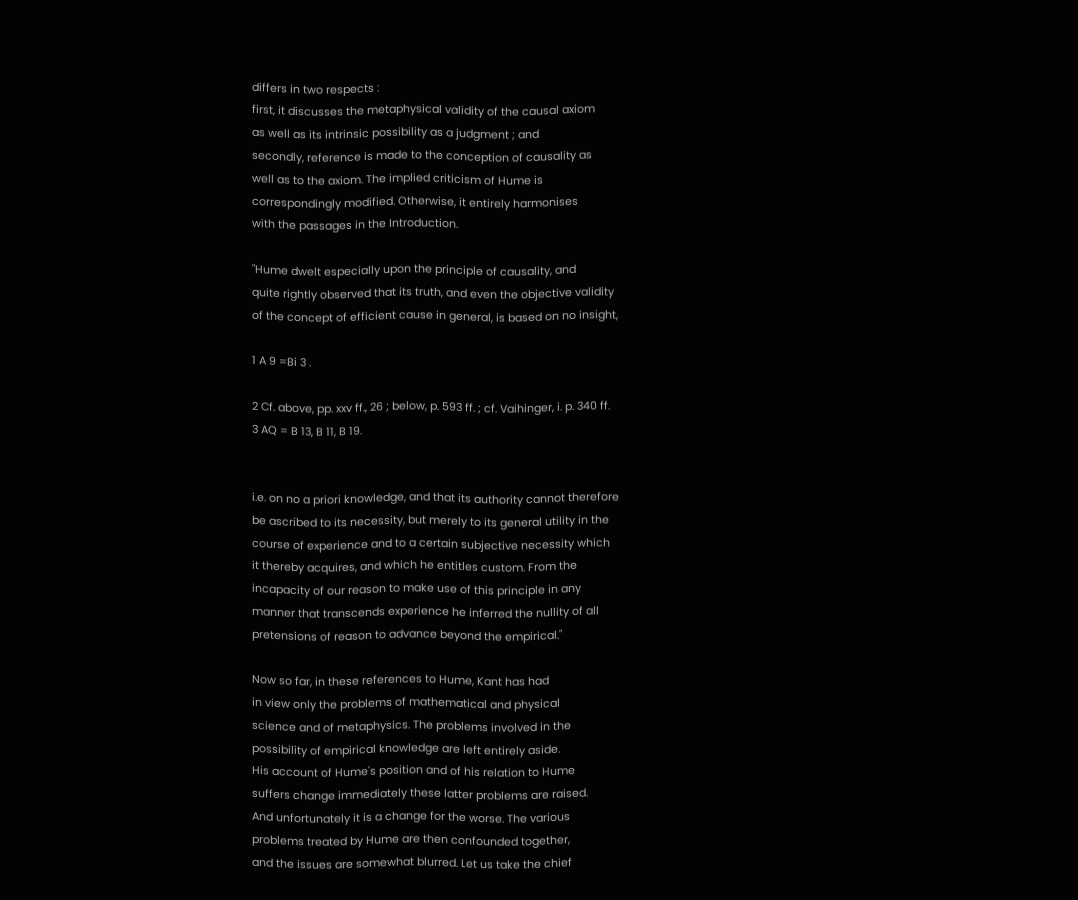differs in two respects :
first, it discusses the metaphysical validity of the causal axiom
as well as its intrinsic possibility as a judgment ; and
secondly, reference is made to the conception of causality as
well as to the axiom. The implied criticism of Hume is
correspondingly modified. Otherwise, it entirely harmonises
with the passages in the Introduction.

"Hume dwelt especially upon the principle of causality, and
quite rightly observed that its truth, and even the objective validity
of the concept of efficient cause in general, is based on no insight,

1 A 9 =Bi 3 .

2 Cf. above, pp. xxv ff., 26 ; below, p. 593 ff. ; cf. Vaihinger, i. p. 340 ff.
3 AQ = B 13, B 11, B 19.


i.e. on no a priori knowledge, and that its authority cannot therefore
be ascribed to its necessity, but merely to its general utility in the
course of experience and to a certain subjective necessity which
it thereby acquires, and which he entitles custom. From the
incapacity of our reason to make use of this principle in any
manner that transcends experience he inferred the nullity of all
pretensions of reason to advance beyond the empirical."

Now so far, in these references to Hume, Kant has had
in view only the problems of mathematical and physical
science and of metaphysics. The problems involved in the
possibility of empirical knowledge are left entirely aside.
His account of Hume's position and of his relation to Hume
suffers change immediately these latter problems are raised.
And unfortunately it is a change for the worse. The various
problems treated by Hume are then confounded together,
and the issues are somewhat blurred. Let us take the chief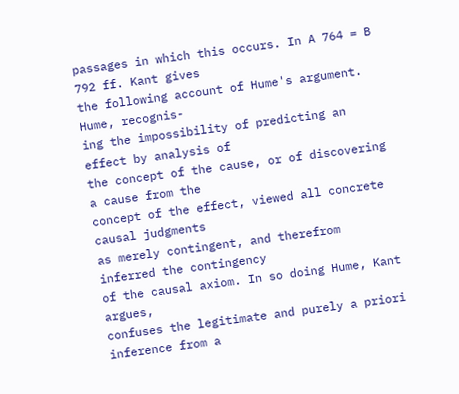passages in which this occurs. In A 764 = B 792 ff. Kant gives
the following account of Hume's argument. Hume, recognis-
ing the impossibility of predicting an effect by analysis of
the concept of the cause, or of discovering a cause from the
concept of the effect, viewed all concrete causal judgments
as merely contingent, and therefrom inferred the contingency
of the causal axiom. In so doing Hume, Kant argues,
confuses the legitimate and purely a priori inference from a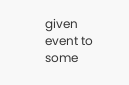given event to some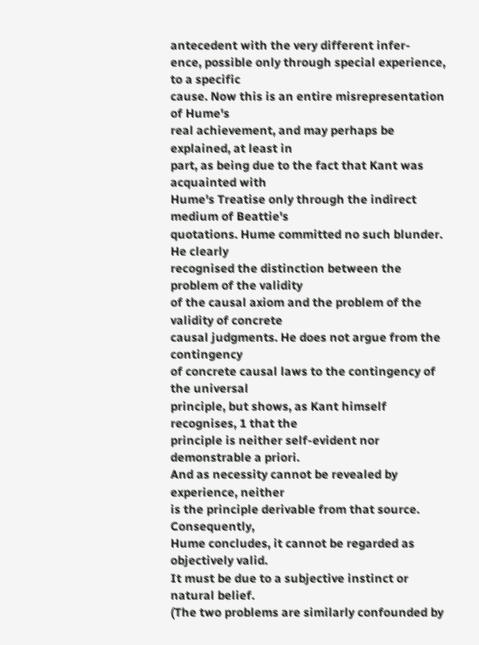antecedent with the very different infer-
ence, possible only through special experience, to a specific
cause. Now this is an entire misrepresentation of Hume's
real achievement, and may perhaps be explained, at least in
part, as being due to the fact that Kant was acquainted with
Hume's Treatise only through the indirect medium of Beattie's
quotations. Hume committed no such blunder. He clearly
recognised the distinction between the problem of the validity
of the causal axiom and the problem of the validity of concrete
causal judgments. He does not argue from the contingency
of concrete causal laws to the contingency of the universal
principle, but shows, as Kant himself recognises, 1 that the
principle is neither self-evident nor demonstrable a priori.
And as necessity cannot be revealed by experience, neither
is the principle derivable from that source. Consequently,
Hume concludes, it cannot be regarded as objectively valid.
It must be due to a subjective instinct or natural belief.
(The two problems are similarly confounded by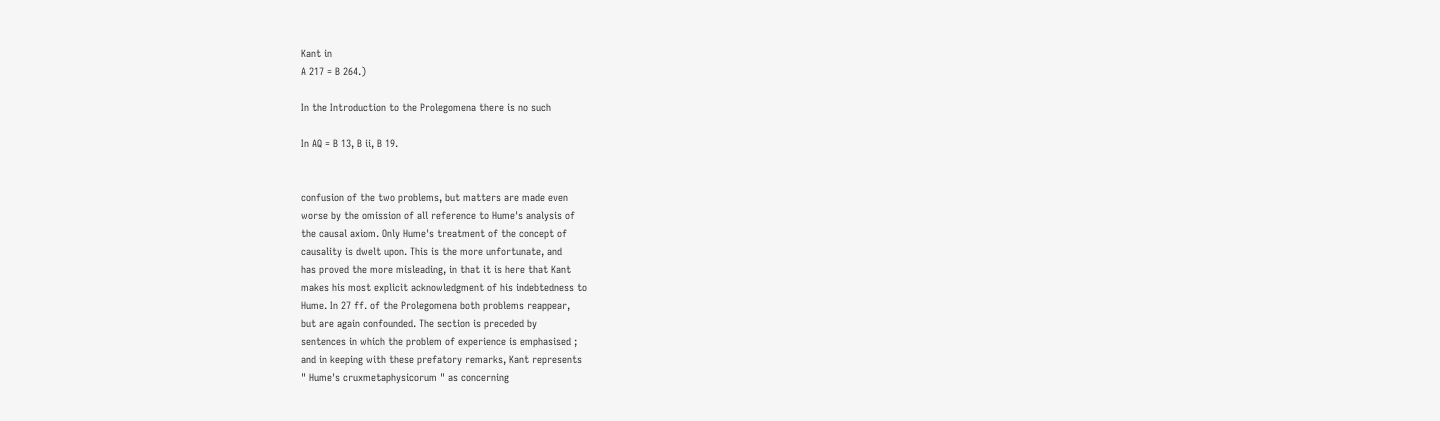Kant in
A 217 = B 264.)

In the Introduction to the Prolegomena there is no such

In AQ = B 13, B ii, B 19.


confusion of the two problems, but matters are made even
worse by the omission of all reference to Hume's analysis of
the causal axiom. Only Hume's treatment of the concept of
causality is dwelt upon. This is the more unfortunate, and
has proved the more misleading, in that it is here that Kant
makes his most explicit acknowledgment of his indebtedness to
Hume. In 27 ff. of the Prolegomena both problems reappear,
but are again confounded. The section is preceded by
sentences in which the problem of experience is emphasised ;
and in keeping with these prefatory remarks, Kant represents
" Hume's cruxmetaphysicorum " as concerning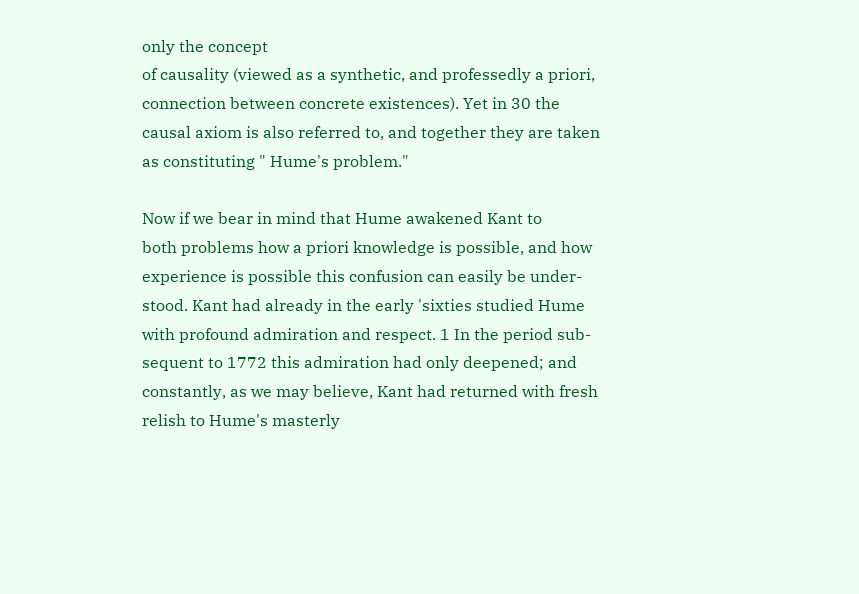only the concept
of causality (viewed as a synthetic, and professedly a priori,
connection between concrete existences). Yet in 30 the
causal axiom is also referred to, and together they are taken
as constituting " Hume's problem."

Now if we bear in mind that Hume awakened Kant to
both problems how a priori knowledge is possible, and how
experience is possible this confusion can easily be under-
stood. Kant had already in the early 'sixties studied Hume
with profound admiration and respect. 1 In the period sub-
sequent to 1772 this admiration had only deepened; and
constantly, as we may believe, Kant had returned with fresh
relish to Hume's masterly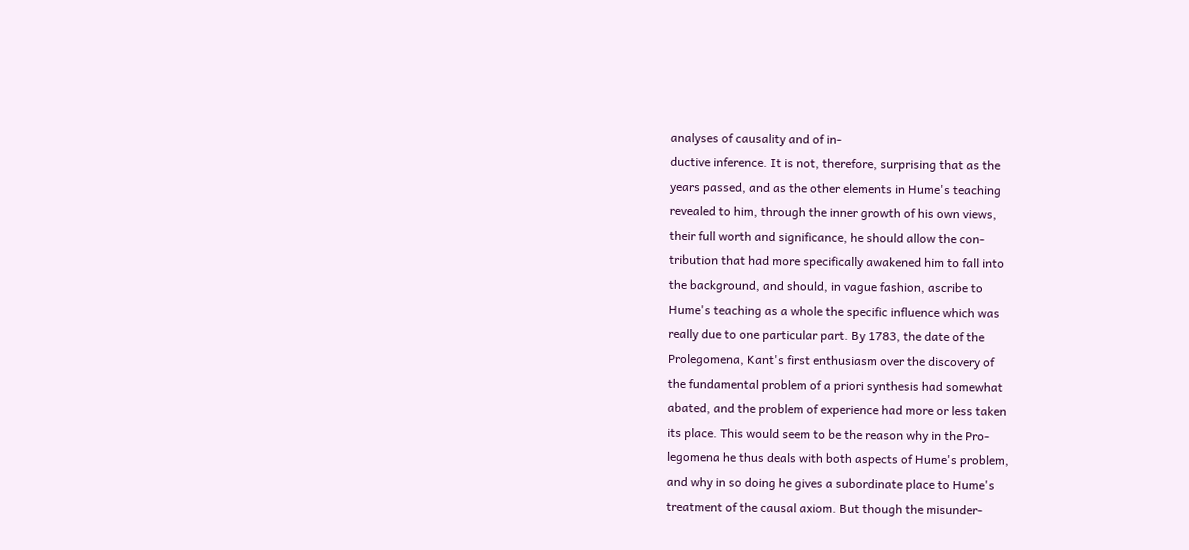analyses of causality and of in-
ductive inference. It is not, therefore, surprising that as the
years passed, and as the other elements in Hume's teaching
revealed to him, through the inner growth of his own views,
their full worth and significance, he should allow the con-
tribution that had more specifically awakened him to fall into
the background, and should, in vague fashion, ascribe to
Hume's teaching as a whole the specific influence which was
really due to one particular part. By 1783, the date of the
Prolegomena, Kant's first enthusiasm over the discovery of
the fundamental problem of a priori synthesis had somewhat
abated, and the problem of experience had more or less taken
its place. This would seem to be the reason why in the Pro-
legomena he thus deals with both aspects of Hume's problem,
and why in so doing he gives a subordinate place to Hume's
treatment of the causal axiom. But though the misunder-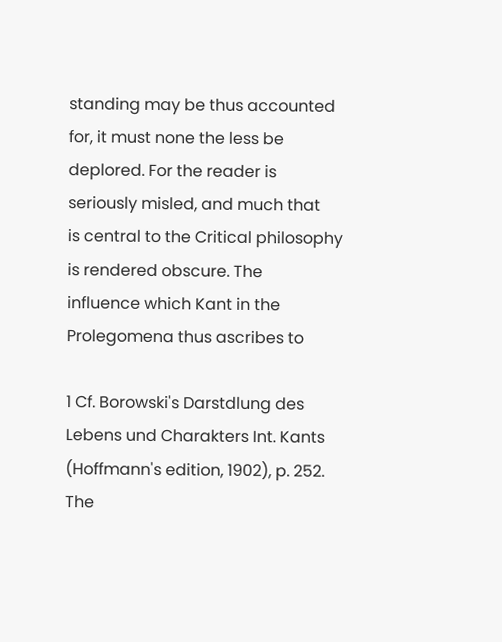standing may be thus accounted for, it must none the less be
deplored. For the reader is seriously misled, and much that
is central to the Critical philosophy is rendered obscure. The
influence which Kant in the Prolegomena thus ascribes to

1 Cf. Borowski's Darstdlung des Lebens und Charakters Int. Kants
(Hoffmann's edition, 1902), p. 252. The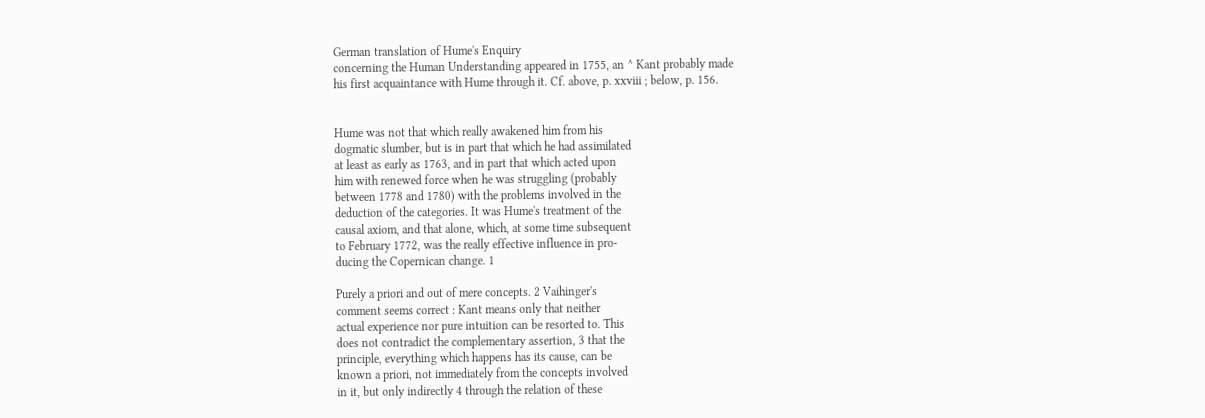German translation of Hume's Enquiry
concerning the Human Understanding appeared in 1755, an ^ Kant probably made
his first acquaintance with Hume through it. Cf. above, p. xxviii ; below, p. 156.


Hume was not that which really awakened him from his
dogmatic slumber, but is in part that which he had assimilated
at least as early as 1763, and in part that which acted upon
him with renewed force when he was struggling (probably
between 1778 and 1780) with the problems involved in the
deduction of the categories. It was Hume's treatment of the
causal axiom, and that alone, which, at some time subsequent
to February 1772, was the really effective influence in pro-
ducing the Copernican change. 1

Purely a priori and out of mere concepts. 2 Vaihinger's
comment seems correct : Kant means only that neither
actual experience nor pure intuition can be resorted to. This
does not contradict the complementary assertion, 3 that the
principle, everything which happens has its cause, can be
known a priori, not immediately from the concepts involved
in it, but only indirectly 4 through the relation of these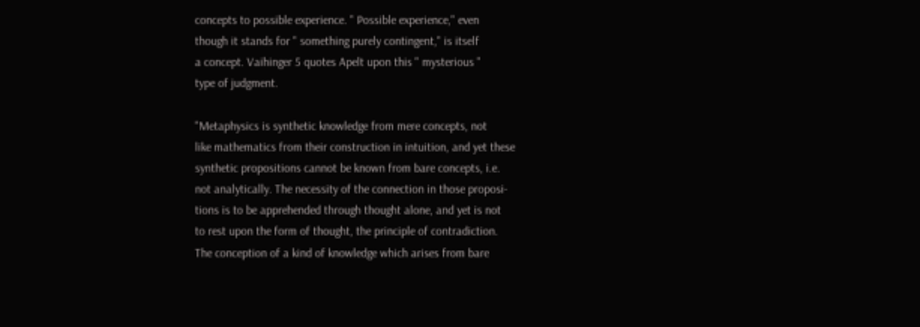concepts to possible experience. " Possible experience," even
though it stands for " something purely contingent," is itself
a concept. Vaihinger 5 quotes Apelt upon this " mysterious "
type of judgment.

"Metaphysics is synthetic knowledge from mere concepts, not
like mathematics from their construction in intuition, and yet these
synthetic propositions cannot be known from bare concepts, i.e.
not analytically. The necessity of the connection in those proposi-
tions is to be apprehended through thought alone, and yet is not
to rest upon the form of thought, the principle of contradiction.
The conception of a kind of knowledge which arises from bare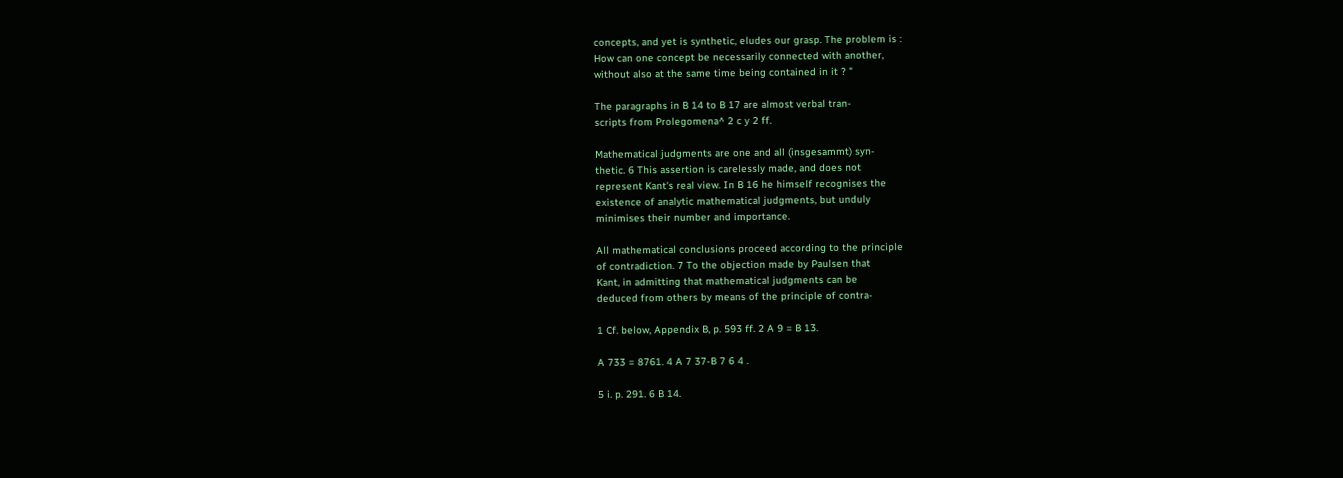concepts, and yet is synthetic, eludes our grasp. The problem is :
How can one concept be necessarily connected with another,
without also at the same time being contained in it ? "

The paragraphs in B 14 to B 17 are almost verbal tran-
scripts from Prolegomena^ 2 c y 2 ff.

Mathematical judgments are one and all (insgesammt) syn-
thetic. 6 This assertion is carelessly made, and does not
represent Kant's real view. In B 16 he himself recognises the
existence of analytic mathematical judgments, but unduly
minimises their number and importance.

All mathematical conclusions proceed according to the principle
of contradiction. 7 To the objection made by Paulsen that
Kant, in admitting that mathematical judgments can be
deduced from others by means of the principle of contra-

1 Cf. below, Appendix B, p. 593 ff. 2 A 9 = B 13.

A 733 = 8761. 4 A 7 37-B 7 6 4 .

5 i. p. 291. 6 B 14.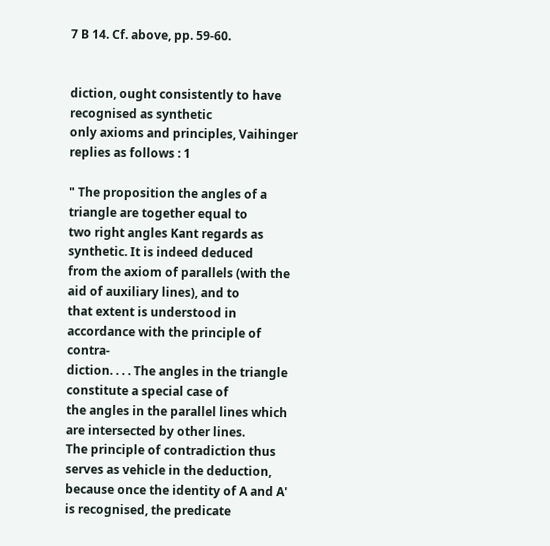7 B 14. Cf. above, pp. 59-60.


diction, ought consistently to have recognised as synthetic
only axioms and principles, Vaihinger replies as follows : 1

" The proposition the angles of a triangle are together equal to
two right angles Kant regards as synthetic. It is indeed deduced
from the axiom of parallels (with the aid of auxiliary lines), and to
that extent is understood in accordance with the principle of contra-
diction. . . . The angles in the triangle constitute a special case of
the angles in the parallel lines which are intersected by other lines.
The principle of contradiction thus serves as vehicle in the deduction,
because once the identity of A and A' is recognised, the predicate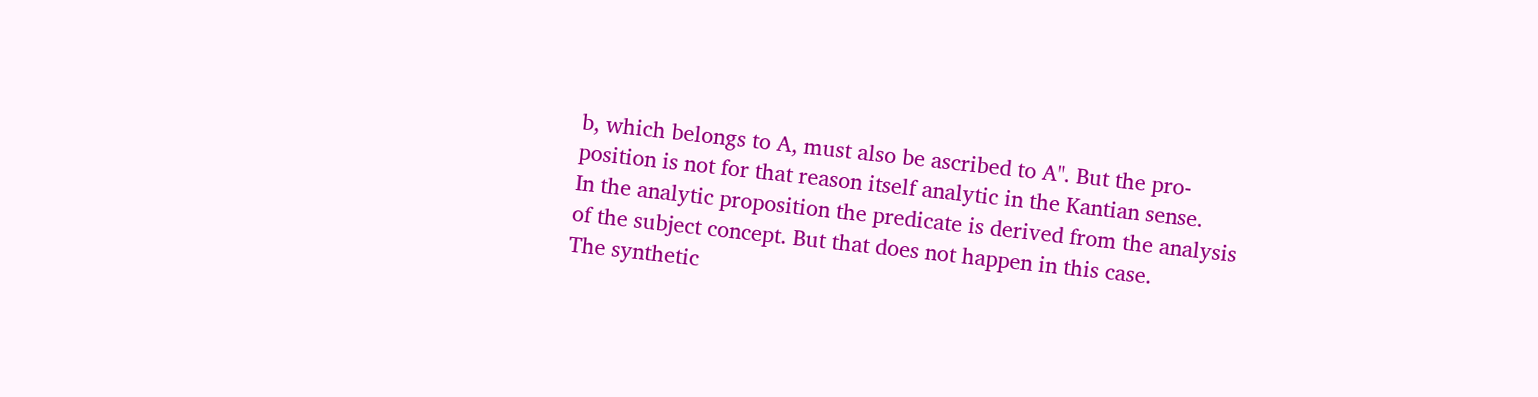b, which belongs to A, must also be ascribed to A". But the pro-
position is not for that reason itself analytic in the Kantian sense.
In the analytic proposition the predicate is derived from the analysis
of the subject concept. But that does not happen in this case.
The synthetic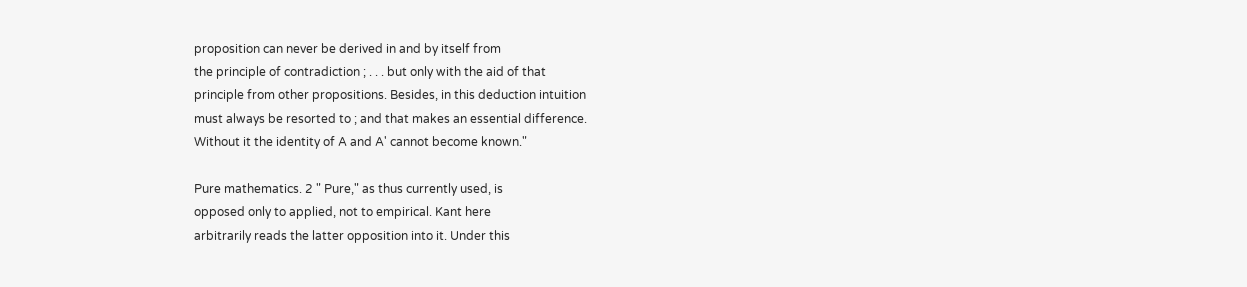proposition can never be derived in and by itself from
the principle of contradiction ; . . . but only with the aid of that
principle from other propositions. Besides, in this deduction intuition
must always be resorted to ; and that makes an essential difference.
Without it the identity of A and A' cannot become known."

Pure mathematics. 2 " Pure," as thus currently used, is
opposed only to applied, not to empirical. Kant here
arbitrarily reads the latter opposition into it. Under this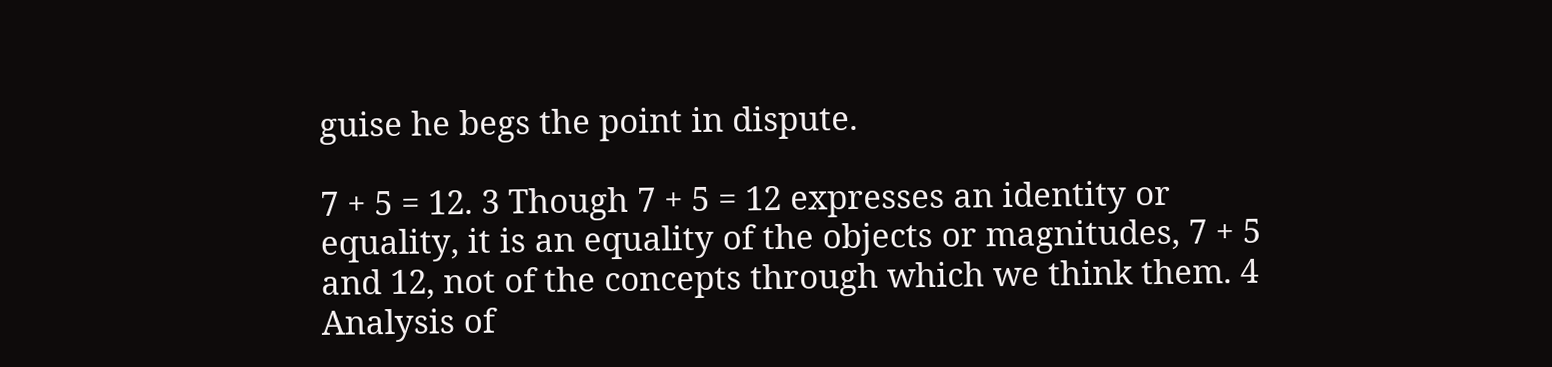guise he begs the point in dispute.

7 + 5 = 12. 3 Though 7 + 5 = 12 expresses an identity or
equality, it is an equality of the objects or magnitudes, 7 + 5
and 12, not of the concepts through which we think them. 4
Analysis of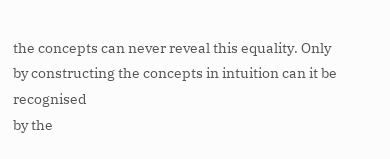the concepts can never reveal this equality. Only
by constructing the concepts in intuition can it be recognised
by the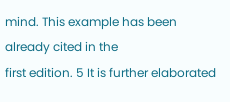mind. This example has been already cited in the
first edition. 5 It is further elaborated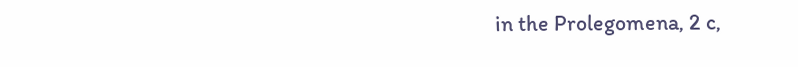in the Prolegomena, 2 c,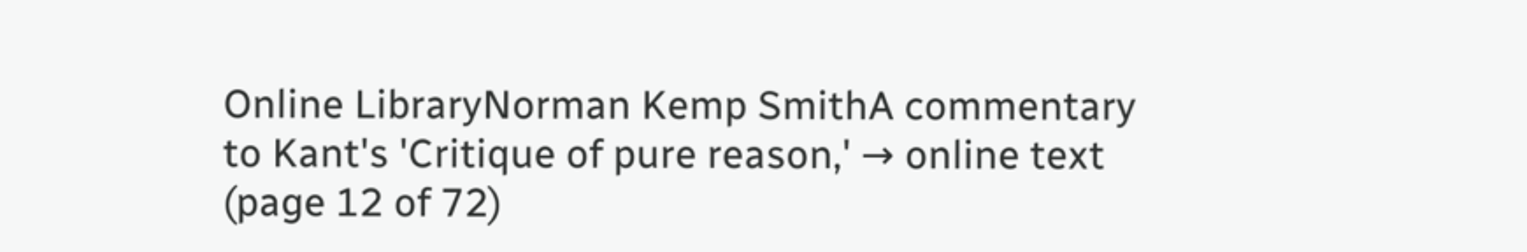Online LibraryNorman Kemp SmithA commentary to Kant's 'Critique of pure reason,' → online text (page 12 of 72)